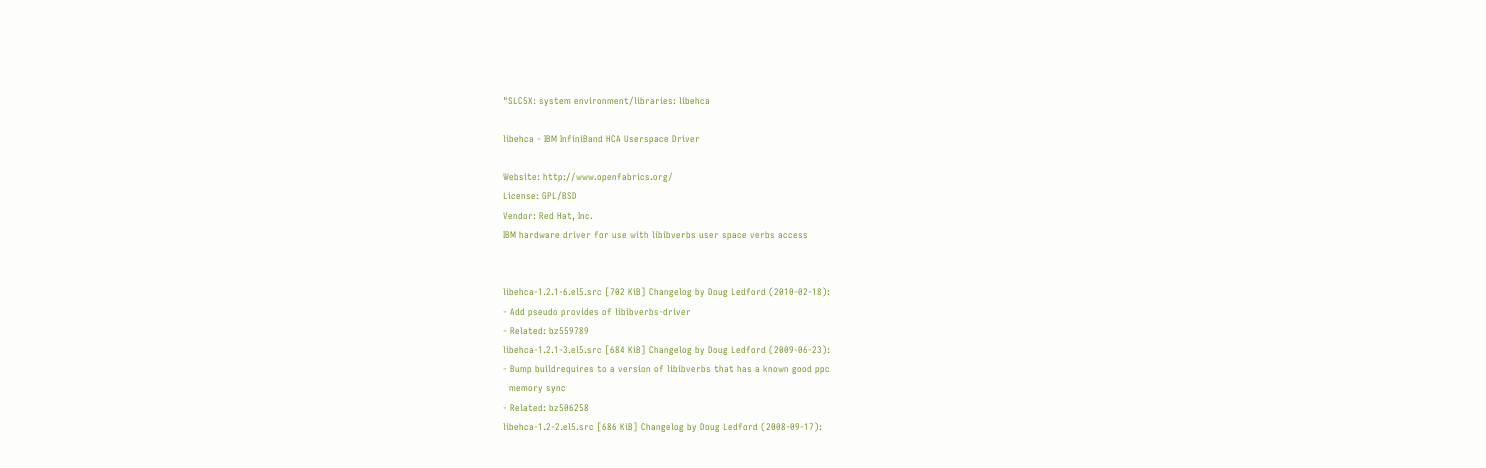"SLC5X: system environment/libraries: libehca

libehca - IBM InfiniBand HCA Userspace Driver

Website: http://www.openfabrics.org/
License: GPL/BSD
Vendor: Red Hat, Inc.
IBM hardware driver for use with libibverbs user space verbs access


libehca-1.2.1-6.el5.src [702 KiB] Changelog by Doug Ledford (2010-02-18):
- Add pseudo provides of libibverbs-driver
- Related: bz559789
libehca-1.2.1-3.el5.src [684 KiB] Changelog by Doug Ledford (2009-06-23):
- Bump buildrequires to a version of libibverbs that has a known good ppc
  memory sync
- Related: bz506258
libehca-1.2-2.el5.src [686 KiB] Changelog by Doug Ledford (2008-09-17):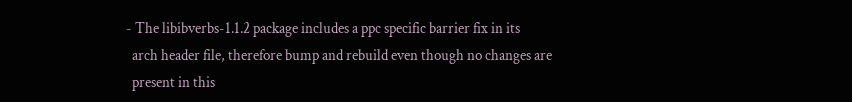- The libibverbs-1.1.2 package includes a ppc specific barrier fix in its
  arch header file, therefore bump and rebuild even though no changes are
  present in this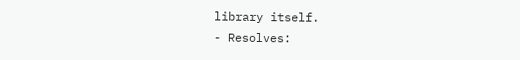library itself.
- Resolves: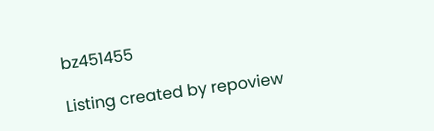bz451455

Listing created by repoview